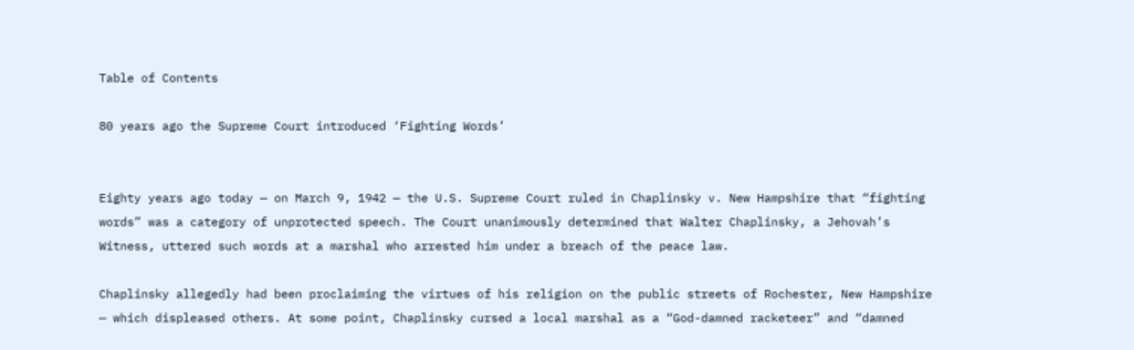Table of Contents

80 years ago the Supreme Court introduced ‘Fighting Words’


Eighty years ago today — on March 9, 1942 — the U.S. Supreme Court ruled in Chaplinsky v. New Hampshire that “fighting words” was a category of unprotected speech. The Court unanimously determined that Walter Chaplinsky, a Jehovah’s Witness, uttered such words at a marshal who arrested him under a breach of the peace law.

Chaplinsky allegedly had been proclaiming the virtues of his religion on the public streets of Rochester, New Hampshire — which displeased others. At some point, Chaplinsky cursed a local marshal as a “God-damned racketeer” and “damned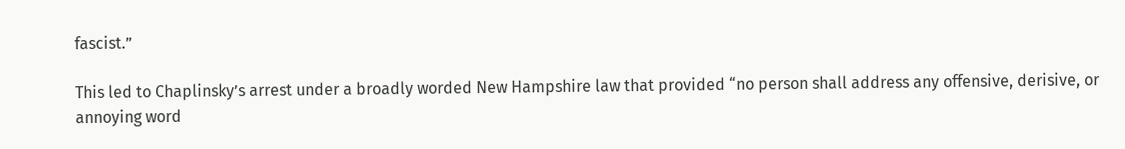fascist.”

This led to Chaplinsky’s arrest under a broadly worded New Hampshire law that provided “no person shall address any offensive, derisive, or annoying word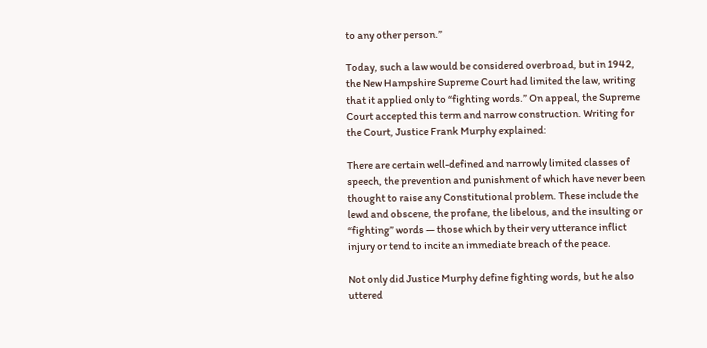to any other person.”

Today, such a law would be considered overbroad, but in 1942, the New Hampshire Supreme Court had limited the law, writing that it applied only to “fighting words.” On appeal, the Supreme Court accepted this term and narrow construction. Writing for the Court, Justice Frank Murphy explained:

There are certain well-defined and narrowly limited classes of speech, the prevention and punishment of which have never been thought to raise any Constitutional problem. These include the lewd and obscene, the profane, the libelous, and the insulting or “fighting” words — those which by their very utterance inflict injury or tend to incite an immediate breach of the peace.

Not only did Justice Murphy define fighting words, but he also uttered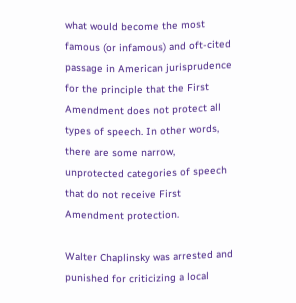what would become the most famous (or infamous) and oft-cited passage in American jurisprudence for the principle that the First Amendment does not protect all types of speech. In other words, there are some narrow, unprotected categories of speech that do not receive First Amendment protection.

Walter Chaplinsky was arrested and punished for criticizing a local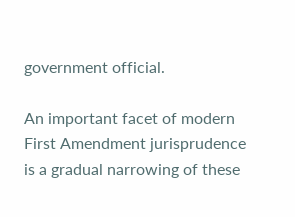government official.

An important facet of modern First Amendment jurisprudence is a gradual narrowing of these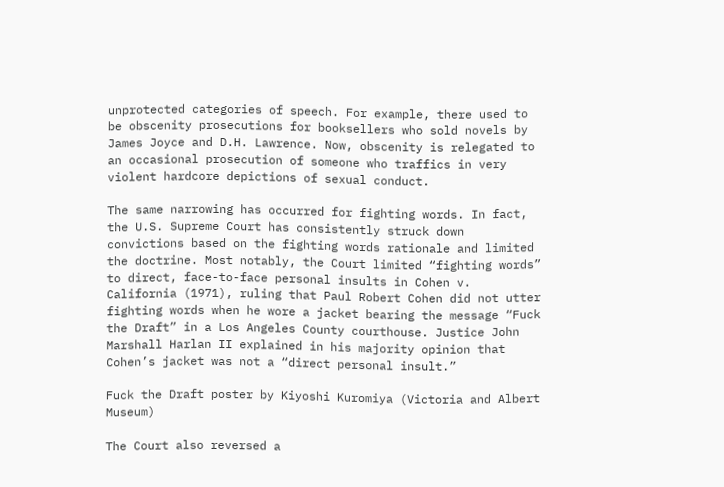unprotected categories of speech. For example, there used to be obscenity prosecutions for booksellers who sold novels by James Joyce and D.H. Lawrence. Now, obscenity is relegated to an occasional prosecution of someone who traffics in very violent hardcore depictions of sexual conduct.

The same narrowing has occurred for fighting words. In fact, the U.S. Supreme Court has consistently struck down convictions based on the fighting words rationale and limited the doctrine. Most notably, the Court limited “fighting words” to direct, face-to-face personal insults in Cohen v. California (1971), ruling that Paul Robert Cohen did not utter fighting words when he wore a jacket bearing the message “Fuck the Draft” in a Los Angeles County courthouse. Justice John Marshall Harlan II explained in his majority opinion that Cohen’s jacket was not a “direct personal insult.”

Fuck the Draft poster by Kiyoshi Kuromiya (Victoria and Albert Museum)

The Court also reversed a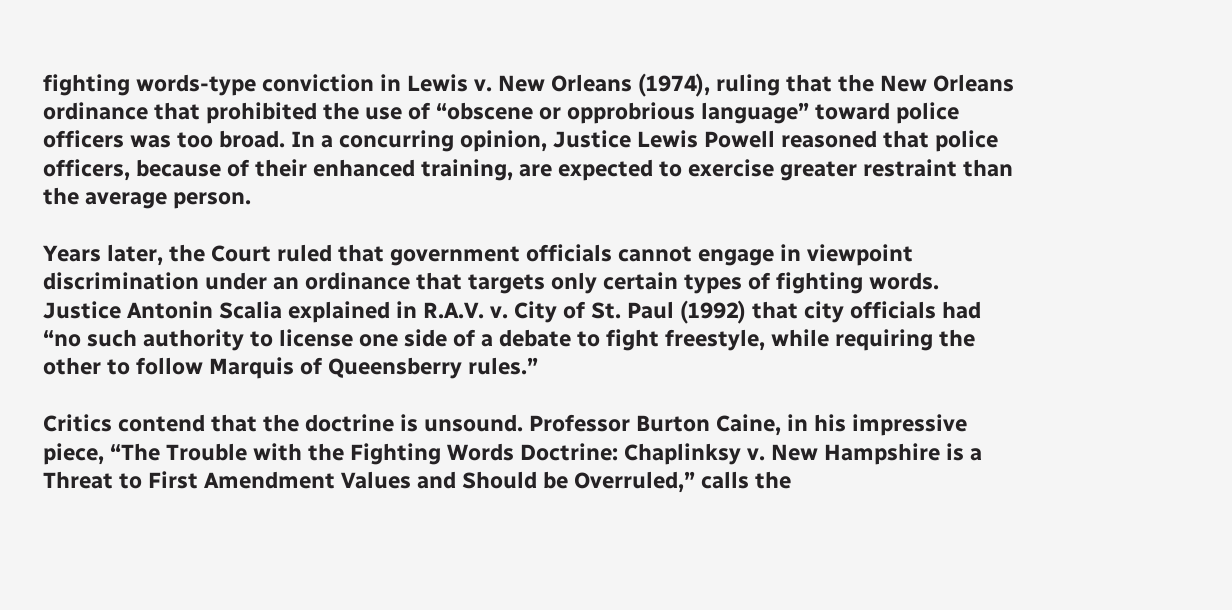fighting words-type conviction in Lewis v. New Orleans (1974), ruling that the New Orleans ordinance that prohibited the use of “obscene or opprobrious language” toward police officers was too broad. In a concurring opinion, Justice Lewis Powell reasoned that police officers, because of their enhanced training, are expected to exercise greater restraint than the average person.

Years later, the Court ruled that government officials cannot engage in viewpoint discrimination under an ordinance that targets only certain types of fighting words. Justice Antonin Scalia explained in R.A.V. v. City of St. Paul (1992) that city officials had “no such authority to license one side of a debate to fight freestyle, while requiring the other to follow Marquis of Queensberry rules.”

Critics contend that the doctrine is unsound. Professor Burton Caine, in his impressive piece, “The Trouble with the Fighting Words Doctrine: Chaplinksy v. New Hampshire is a Threat to First Amendment Values and Should be Overruled,” calls the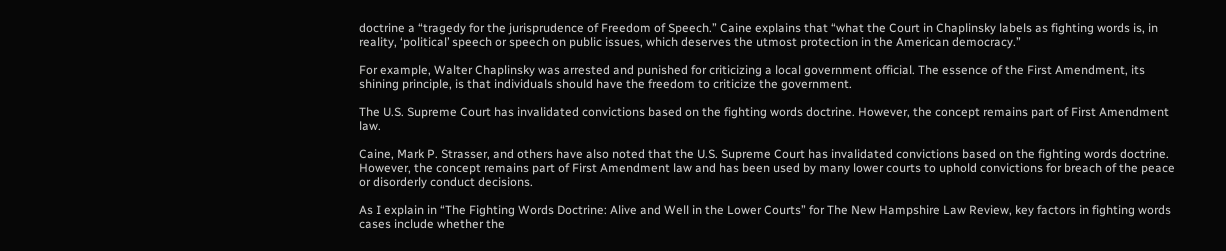doctrine a “tragedy for the jurisprudence of Freedom of Speech.” Caine explains that “what the Court in Chaplinsky labels as fighting words is, in reality, ‘political’ speech or speech on public issues, which deserves the utmost protection in the American democracy.”

For example, Walter Chaplinsky was arrested and punished for criticizing a local government official. The essence of the First Amendment, its shining principle, is that individuals should have the freedom to criticize the government.

The U.S. Supreme Court has invalidated convictions based on the fighting words doctrine. However, the concept remains part of First Amendment law.

Caine, Mark P. Strasser, and others have also noted that the U.S. Supreme Court has invalidated convictions based on the fighting words doctrine. However, the concept remains part of First Amendment law and has been used by many lower courts to uphold convictions for breach of the peace or disorderly conduct decisions.

As I explain in “The Fighting Words Doctrine: Alive and Well in the Lower Courts” for The New Hampshire Law Review, key factors in fighting words cases include whether the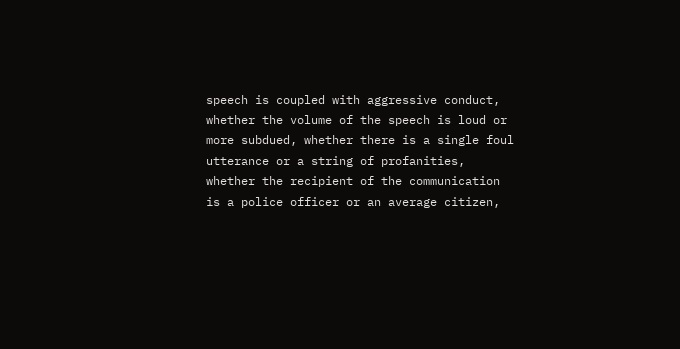speech is coupled with aggressive conduct, whether the volume of the speech is loud or more subdued, whether there is a single foul utterance or a string of profanities, whether the recipient of the communication is a police officer or an average citizen,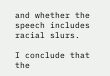and whether the speech includes racial slurs.

I conclude that the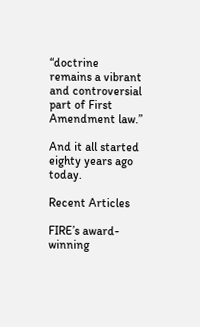“doctrine remains a vibrant and controversial part of First Amendment law.”

And it all started eighty years ago today.

Recent Articles

FIRE’s award-winning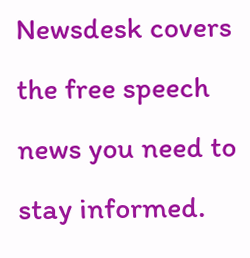Newsdesk covers the free speech news you need to stay informed.